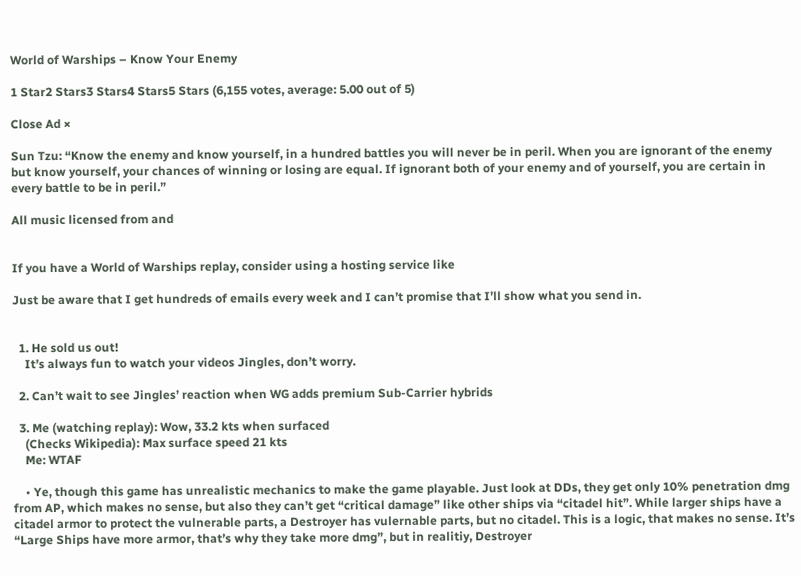World of Warships – Know Your Enemy

1 Star2 Stars3 Stars4 Stars5 Stars (6,155 votes, average: 5.00 out of 5)

Close Ad ×

Sun Tzu: “Know the enemy and know yourself, in a hundred battles you will never be in peril. When you are ignorant of the enemy but know yourself, your chances of winning or losing are equal. If ignorant both of your enemy and of yourself, you are certain in every battle to be in peril.”

All music licensed from and


If you have a World of Warships replay, consider using a hosting service like

Just be aware that I get hundreds of emails every week and I can’t promise that I’ll show what you send in.


  1. He sold us out!
    It’s always fun to watch your videos Jingles, don’t worry.

  2. Can’t wait to see Jingles’ reaction when WG adds premium Sub-Carrier hybrids

  3. Me (watching replay): Wow, 33.2 kts when surfaced
    (Checks Wikipedia): Max surface speed 21 kts
    Me: WTAF

    • Ye, though this game has unrealistic mechanics to make the game playable. Just look at DDs, they get only 10% penetration dmg from AP, which makes no sense, but also they can’t get “critical damage” like other ships via “citadel hit”. While larger ships have a citadel armor to protect the vulnerable parts, a Destroyer has vulernable parts, but no citadel. This is a logic, that makes no sense. It’s “Large Ships have more armor, that’s why they take more dmg”, but in realitiy, Destroyer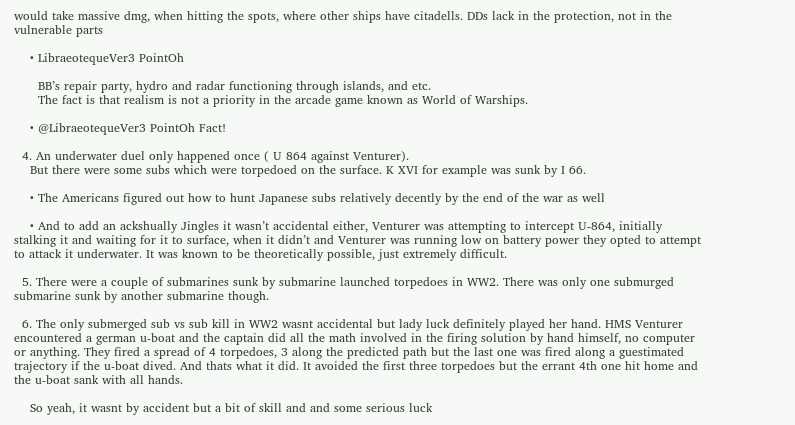would take massive dmg, when hitting the spots, where other ships have citadells. DDs lack in the protection, not in the vulnerable parts

    • LibraeotequeVer3 PointOh

      BB’s repair party, hydro and radar functioning through islands, and etc.
      The fact is that realism is not a priority in the arcade game known as World of Warships.

    • @LibraeotequeVer3 PointOh Fact!

  4. An underwater duel only happened once ( U 864 against Venturer).
    But there were some subs which were torpedoed on the surface. K XVI for example was sunk by I 66.

    • The Americans figured out how to hunt Japanese subs relatively decently by the end of the war as well

    • And to add an ackshually Jingles it wasn’t accidental either, Venturer was attempting to intercept U-864, initially stalking it and waiting for it to surface, when it didn’t and Venturer was running low on battery power they opted to attempt to attack it underwater. It was known to be theoretically possible, just extremely difficult.

  5. There were a couple of submarines sunk by submarine launched torpedoes in WW2. There was only one submurged submarine sunk by another submarine though.

  6. The only submerged sub vs sub kill in WW2 wasnt accidental but lady luck definitely played her hand. HMS Venturer encountered a german u-boat and the captain did all the math involved in the firing solution by hand himself, no computer or anything. They fired a spread of 4 torpedoes, 3 along the predicted path but the last one was fired along a guestimated trajectory if the u-boat dived. And thats what it did. It avoided the first three torpedoes but the errant 4th one hit home and the u-boat sank with all hands.

    So yeah, it wasnt by accident but a bit of skill and and some serious luck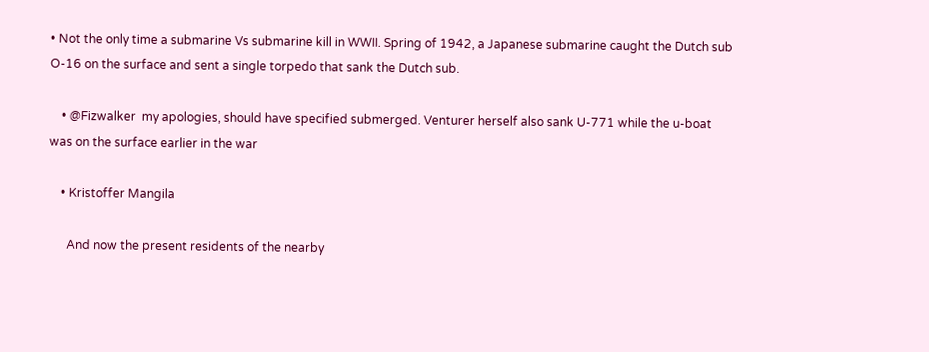• Not the only time a submarine Vs submarine kill in WWII. Spring of 1942, a Japanese submarine caught the Dutch sub O-16 on the surface and sent a single torpedo that sank the Dutch sub.

    • @Fizwalker  my apologies, should have specified submerged. Venturer herself also sank U-771 while the u-boat was on the surface earlier in the war

    • Kristoffer Mangila

      And now the present residents of the nearby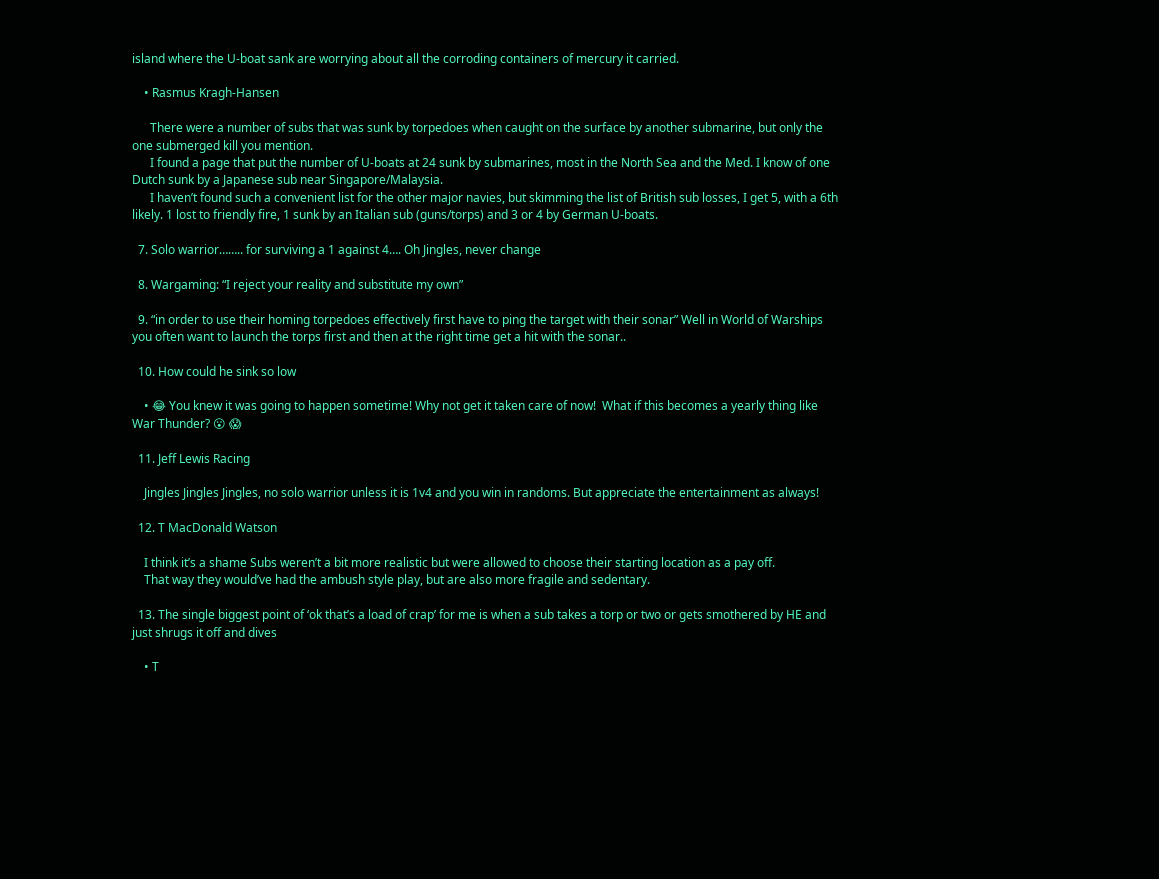island where the U-boat sank are worrying about all the corroding containers of mercury it carried.

    • Rasmus Kragh-Hansen

      There were a number of subs that was sunk by torpedoes when caught on the surface by another submarine, but only the one submerged kill you mention.
      I found a page that put the number of U-boats at 24 sunk by submarines, most in the North Sea and the Med. I know of one Dutch sunk by a Japanese sub near Singapore/Malaysia.
      I haven’t found such a convenient list for the other major navies, but skimming the list of British sub losses, I get 5, with a 6th likely. 1 lost to friendly fire, 1 sunk by an Italian sub (guns/torps) and 3 or 4 by German U-boats.

  7. Solo warrior…….. for surviving a 1 against 4…. Oh Jingles, never change

  8. Wargaming: “I reject your reality and substitute my own”

  9. “in order to use their homing torpedoes effectively first have to ping the target with their sonar” Well in World of Warships you often want to launch the torps first and then at the right time get a hit with the sonar..

  10. How could he sink so low

    • 😂 You knew it was going to happen sometime! Why not get it taken care of now!  What if this becomes a yearly thing like War Thunder? 😮 😱

  11. Jeff Lewis Racing

    Jingles Jingles Jingles, no solo warrior unless it is 1v4 and you win in randoms. But appreciate the entertainment as always!

  12. T MacDonald Watson

    I think it’s a shame Subs weren’t a bit more realistic but were allowed to choose their starting location as a pay off.
    That way they would’ve had the ambush style play, but are also more fragile and sedentary.

  13. The single biggest point of ‘ok that’s a load of crap’ for me is when a sub takes a torp or two or gets smothered by HE and just shrugs it off and dives

    • T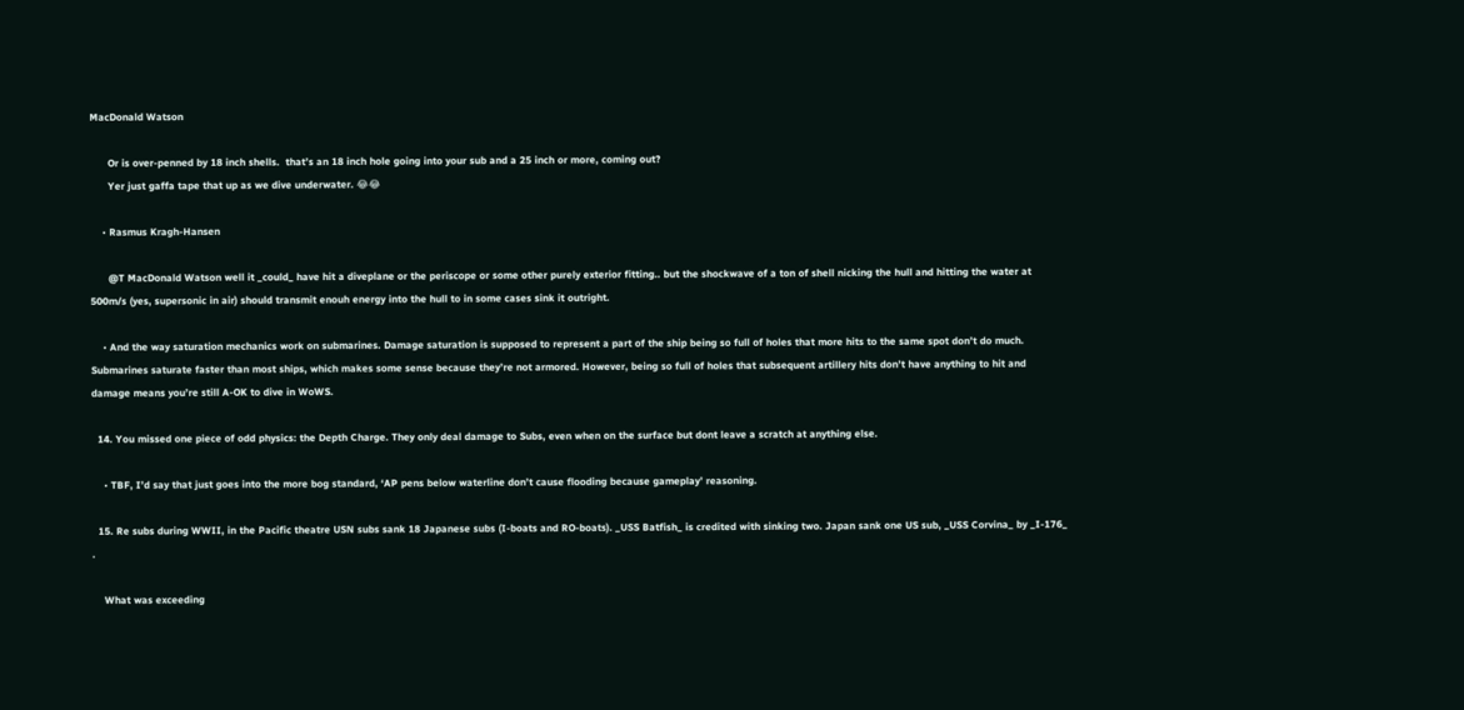MacDonald Watson

      Or is over-penned by 18 inch shells.  that’s an 18 inch hole going into your sub and a 25 inch or more, coming out?
      Yer just gaffa tape that up as we dive underwater. 😂😂

    • Rasmus Kragh-Hansen

      @T MacDonald Watson well it _could_ have hit a diveplane or the periscope or some other purely exterior fitting.. but the shockwave of a ton of shell nicking the hull and hitting the water at 500m/s (yes, supersonic in air) should transmit enouh energy into the hull to in some cases sink it outright.

    • And the way saturation mechanics work on submarines. Damage saturation is supposed to represent a part of the ship being so full of holes that more hits to the same spot don’t do much. Submarines saturate faster than most ships, which makes some sense because they’re not armored. However, being so full of holes that subsequent artillery hits don’t have anything to hit and damage means you’re still A-OK to dive in WoWS.

  14. You missed one piece of odd physics: the Depth Charge. They only deal damage to Subs, even when on the surface but dont leave a scratch at anything else.

    • TBF, I’d say that just goes into the more bog standard, ‘AP pens below waterline don’t cause flooding because gameplay’ reasoning.

  15. Re subs during WWII, in the Pacific theatre USN subs sank 18 Japanese subs (I-boats and RO-boats). _USS Batfish_ is credited with sinking two. Japan sank one US sub, _USS Corvina_ by _I-176_ .

    What was exceeding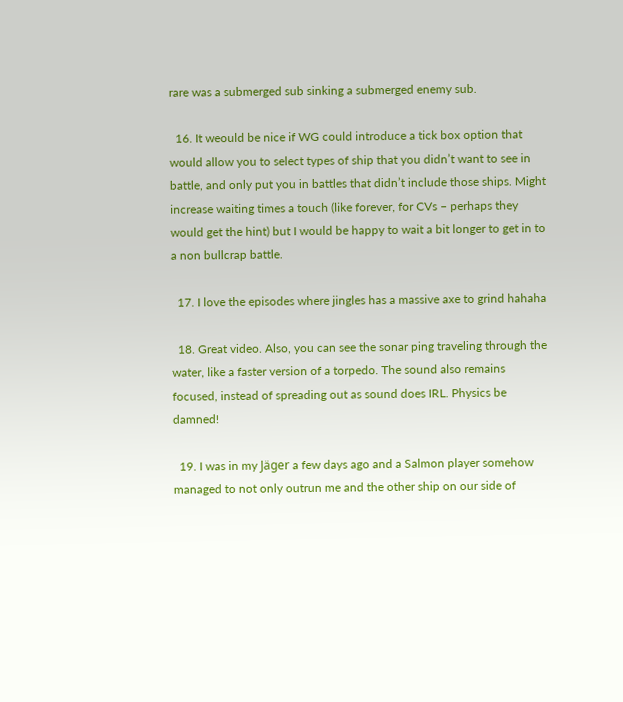rare was a submerged sub sinking a submerged enemy sub.

  16. It weould be nice if WG could introduce a tick box option that would allow you to select types of ship that you didn’t want to see in battle, and only put you in battles that didn’t include those ships. Might increase waiting times a touch (like forever, for CVs – perhaps they would get the hint) but I would be happy to wait a bit longer to get in to a non bullcrap battle.

  17. I love the episodes where jingles has a massive axe to grind hahaha

  18. Great video. Also, you can see the sonar ping traveling through the water, like a faster version of a torpedo. The sound also remains focused, instead of spreading out as sound does IRL. Physics be damned!

  19. I was in my Jäger a few days ago and a Salmon player somehow managed to not only outrun me and the other ship on our side of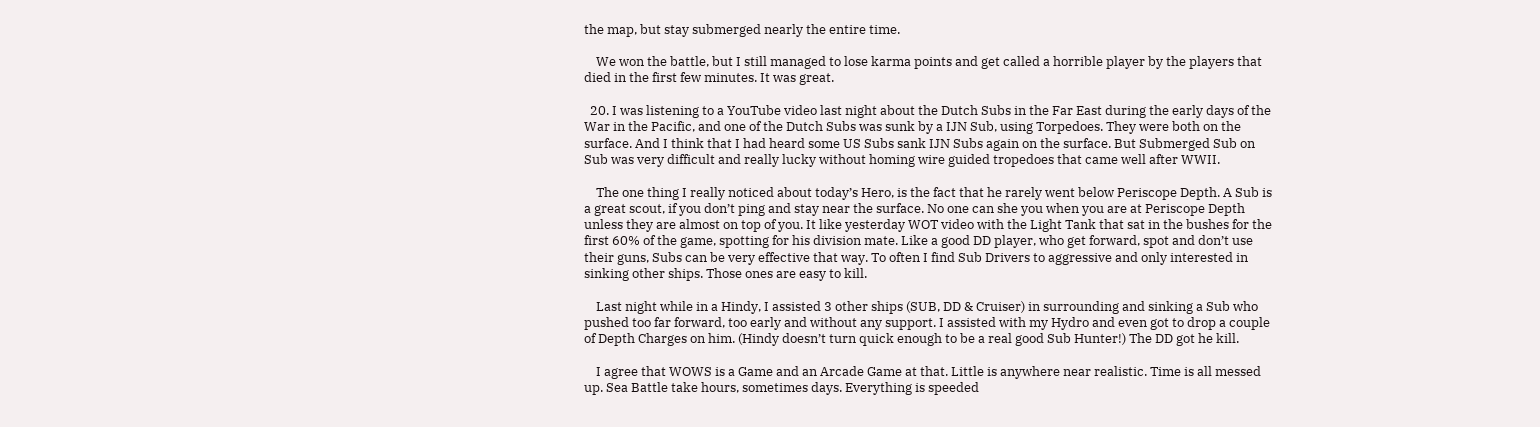the map, but stay submerged nearly the entire time.

    We won the battle, but I still managed to lose karma points and get called a horrible player by the players that died in the first few minutes. It was great.

  20. I was listening to a YouTube video last night about the Dutch Subs in the Far East during the early days of the War in the Pacific, and one of the Dutch Subs was sunk by a IJN Sub, using Torpedoes. They were both on the surface. And I think that I had heard some US Subs sank IJN Subs again on the surface. But Submerged Sub on Sub was very difficult and really lucky without homing wire guided tropedoes that came well after WWII.

    The one thing I really noticed about today’s Hero, is the fact that he rarely went below Periscope Depth. A Sub is a great scout, if you don’t ping and stay near the surface. No one can she you when you are at Periscope Depth unless they are almost on top of you. It like yesterday WOT video with the Light Tank that sat in the bushes for the first 60% of the game, spotting for his division mate. Like a good DD player, who get forward, spot and don’t use their guns, Subs can be very effective that way. To often I find Sub Drivers to aggressive and only interested in sinking other ships. Those ones are easy to kill.

    Last night while in a Hindy, I assisted 3 other ships (SUB, DD & Cruiser) in surrounding and sinking a Sub who pushed too far forward, too early and without any support. I assisted with my Hydro and even got to drop a couple of Depth Charges on him. (Hindy doesn’t turn quick enough to be a real good Sub Hunter!) The DD got he kill.

    I agree that WOWS is a Game and an Arcade Game at that. Little is anywhere near realistic. Time is all messed up. Sea Battle take hours, sometimes days. Everything is speeded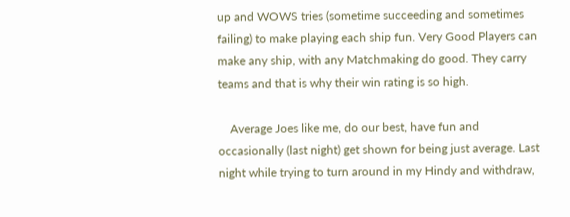up and WOWS tries (sometime succeeding and sometimes failing) to make playing each ship fun. Very Good Players can make any ship, with any Matchmaking do good. They carry teams and that is why their win rating is so high.

    Average Joes like me, do our best, have fun and occasionally (last night) get shown for being just average. Last night while trying to turn around in my Hindy and withdraw,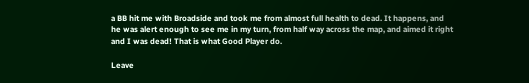a BB hit me with Broadside and took me from almost full health to dead. It happens, and he was alert enough to see me in my turn, from half way across the map, and aimed it right and I was dead! That is what Good Player do.

Leave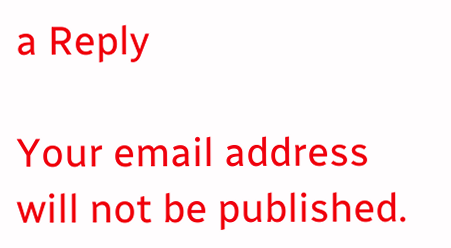a Reply

Your email address will not be published.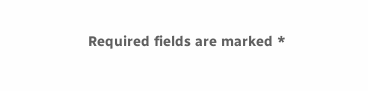Required fields are marked *